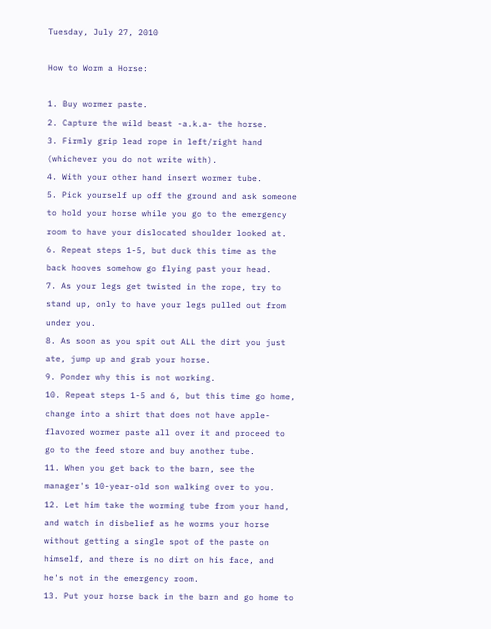Tuesday, July 27, 2010

How to Worm a Horse:

1. Buy wormer paste.
2. Capture the wild beast -a.k.a- the horse.
3. Firmly grip lead rope in left/right hand (whichever you do not write with).
4. With your other hand insert wormer tube.
5. Pick yourself up off the ground and ask someone to hold your horse while you go to the emergency room to have your dislocated shoulder looked at.
6. Repeat steps 1-5, but duck this time as the back hooves somehow go flying past your head.
7. As your legs get twisted in the rope, try to stand up, only to have your legs pulled out from under you.
8. As soon as you spit out ALL the dirt you just ate, jump up and grab your horse.
9. Ponder why this is not working.
10. Repeat steps 1-5 and 6, but this time go home, change into a shirt that does not have apple- flavored wormer paste all over it and proceed to go to the feed store and buy another tube.
11. When you get back to the barn, see the manager's 10-year-old son walking over to you.
12. Let him take the worming tube from your hand, and watch in disbelief as he worms your horse without getting a single spot of the paste on himself, and there is no dirt on his face, and he's not in the emergency room.
13. Put your horse back in the barn and go home to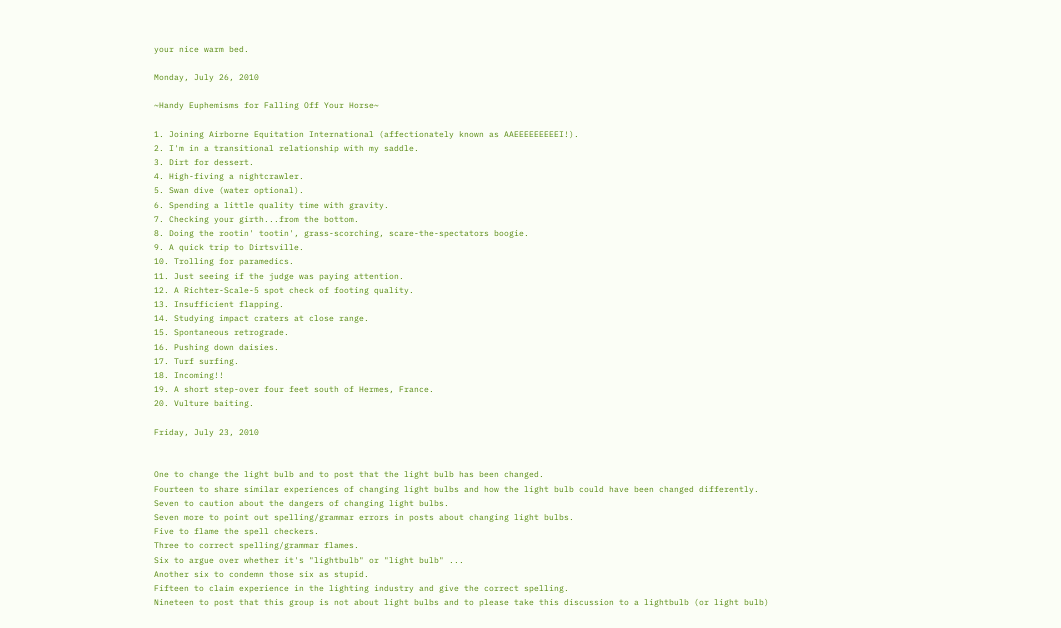your nice warm bed.

Monday, July 26, 2010

~Handy Euphemisms for Falling Off Your Horse~

1. Joining Airborne Equitation International (affectionately known as AAEEEEEEEEEI!).
2. I'm in a transitional relationship with my saddle.
3. Dirt for dessert.
4. High-fiving a nightcrawler.
5. Swan dive (water optional).
6. Spending a little quality time with gravity.
7. Checking your girth...from the bottom.
8. Doing the rootin' tootin', grass-scorching, scare-the-spectators boogie.
9. A quick trip to Dirtsville.
10. Trolling for paramedics.
11. Just seeing if the judge was paying attention.
12. A Richter-Scale-5 spot check of footing quality.
13. Insufficient flapping.
14. Studying impact craters at close range.
15. Spontaneous retrograde.
16. Pushing down daisies.
17. Turf surfing.
18. Incoming!!
19. A short step-over four feet south of Hermes, France.
20. Vulture baiting.

Friday, July 23, 2010


One to change the light bulb and to post that the light bulb has been changed.
Fourteen to share similar experiences of changing light bulbs and how the light bulb could have been changed differently.
Seven to caution about the dangers of changing light bulbs.
Seven more to point out spelling/grammar errors in posts about changing light bulbs.
Five to flame the spell checkers.
Three to correct spelling/grammar flames.
Six to argue over whether it's "lightbulb" or "light bulb" ...
Another six to condemn those six as stupid.
Fifteen to claim experience in the lighting industry and give the correct spelling.
Nineteen to post that this group is not about light bulbs and to please take this discussion to a lightbulb (or light bulb)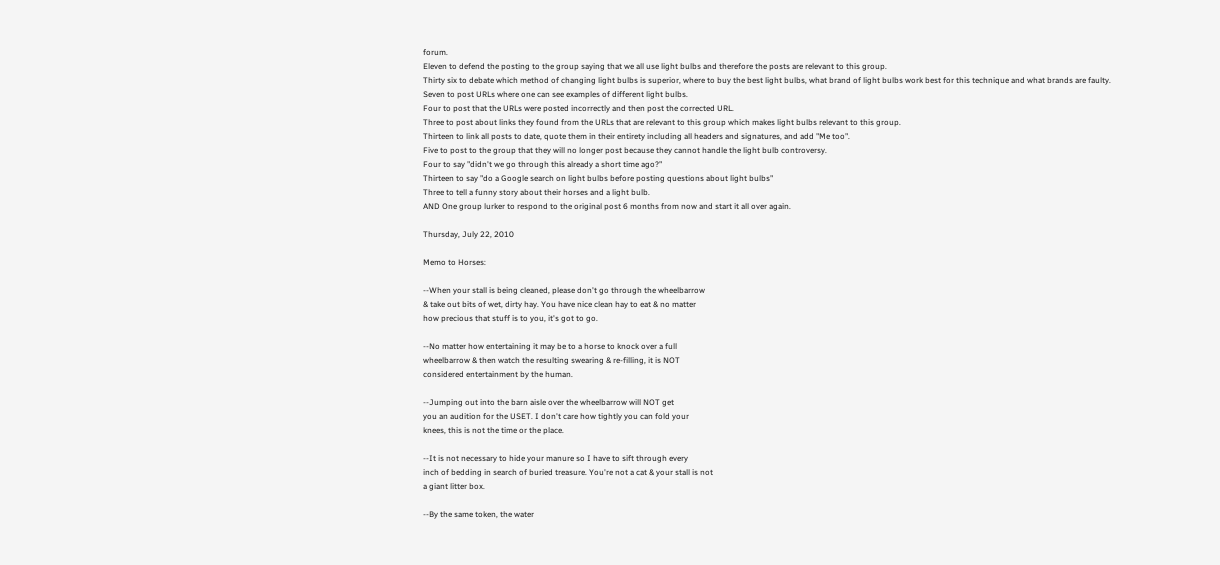forum.
Eleven to defend the posting to the group saying that we all use light bulbs and therefore the posts are relevant to this group.
Thirty six to debate which method of changing light bulbs is superior, where to buy the best light bulbs, what brand of light bulbs work best for this technique and what brands are faulty.
Seven to post URLs where one can see examples of different light bulbs.
Four to post that the URLs were posted incorrectly and then post the corrected URL.
Three to post about links they found from the URLs that are relevant to this group which makes light bulbs relevant to this group.
Thirteen to link all posts to date, quote them in their entirety including all headers and signatures, and add "Me too".
Five to post to the group that they will no longer post because they cannot handle the light bulb controversy.
Four to say "didn't we go through this already a short time ago?"
Thirteen to say "do a Google search on light bulbs before posting questions about light bulbs"
Three to tell a funny story about their horses and a light bulb.
AND One group lurker to respond to the original post 6 months from now and start it all over again.

Thursday, July 22, 2010

Memo to Horses:

--When your stall is being cleaned, please don't go through the wheelbarrow
& take out bits of wet, dirty hay. You have nice clean hay to eat & no matter
how precious that stuff is to you, it's got to go.

--No matter how entertaining it may be to a horse to knock over a full
wheelbarrow & then watch the resulting swearing & re-filling, it is NOT
considered entertainment by the human.

--Jumping out into the barn aisle over the wheelbarrow will NOT get
you an audition for the USET. I don't care how tightly you can fold your
knees, this is not the time or the place.

--It is not necessary to hide your manure so I have to sift through every
inch of bedding in search of buried treasure. You're not a cat & your stall is not
a giant litter box.

--By the same token, the water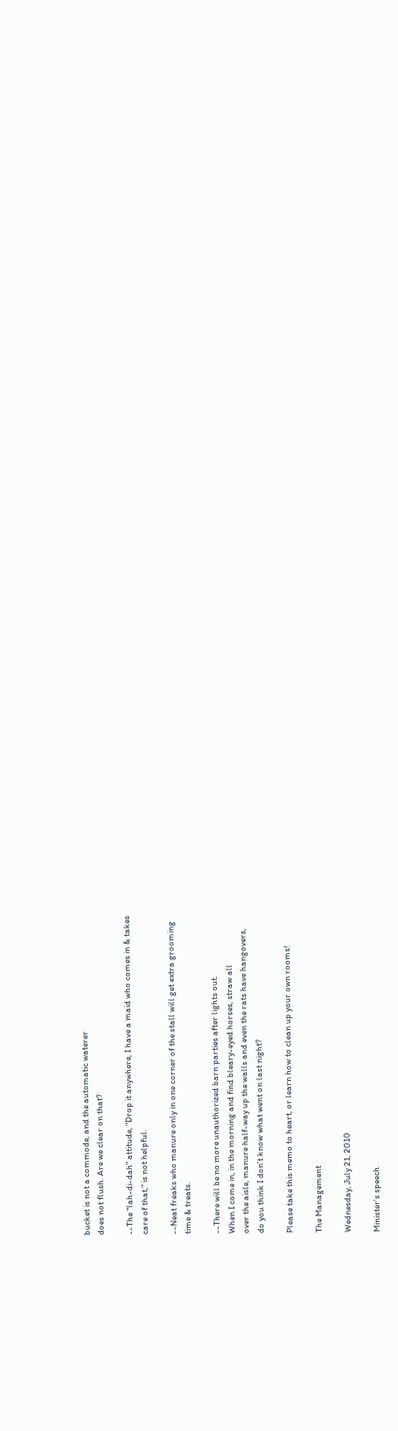bucket is not a commode, and the automatic waterer
does not flush. Are we clear on that?

--The "lah-di-dah" attitude, "Drop it anywhere, I have a maid who comes in & takes
care of that," is not helpful.

--Neat freaks who manure only in one corner of the stall will get extra grooming
time & treats.

--There will be no more unauthorized barn parties after lights out.
When I come in, in the morning and find bleary-eyed horses, straw all
over the aisle, manure half-way up the walls and even the rats have hangovers,
do you think I don't know what went on last night?

Please take this memo to heart, or learn how to clean up your own rooms!

The Management

Wednesday, July 21, 2010

Minister's speech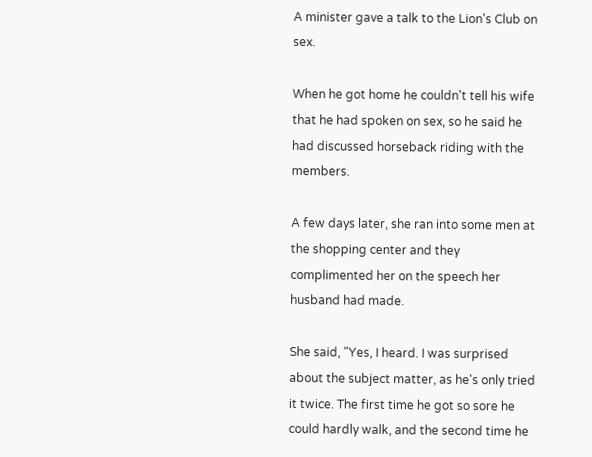A minister gave a talk to the Lion's Club on sex.

When he got home he couldn't tell his wife that he had spoken on sex, so he said he had discussed horseback riding with the members.

A few days later, she ran into some men at the shopping center and they complimented her on the speech her husband had made.

She said, "Yes, I heard. I was surprised about the subject matter, as he's only tried it twice. The first time he got so sore he could hardly walk, and the second time he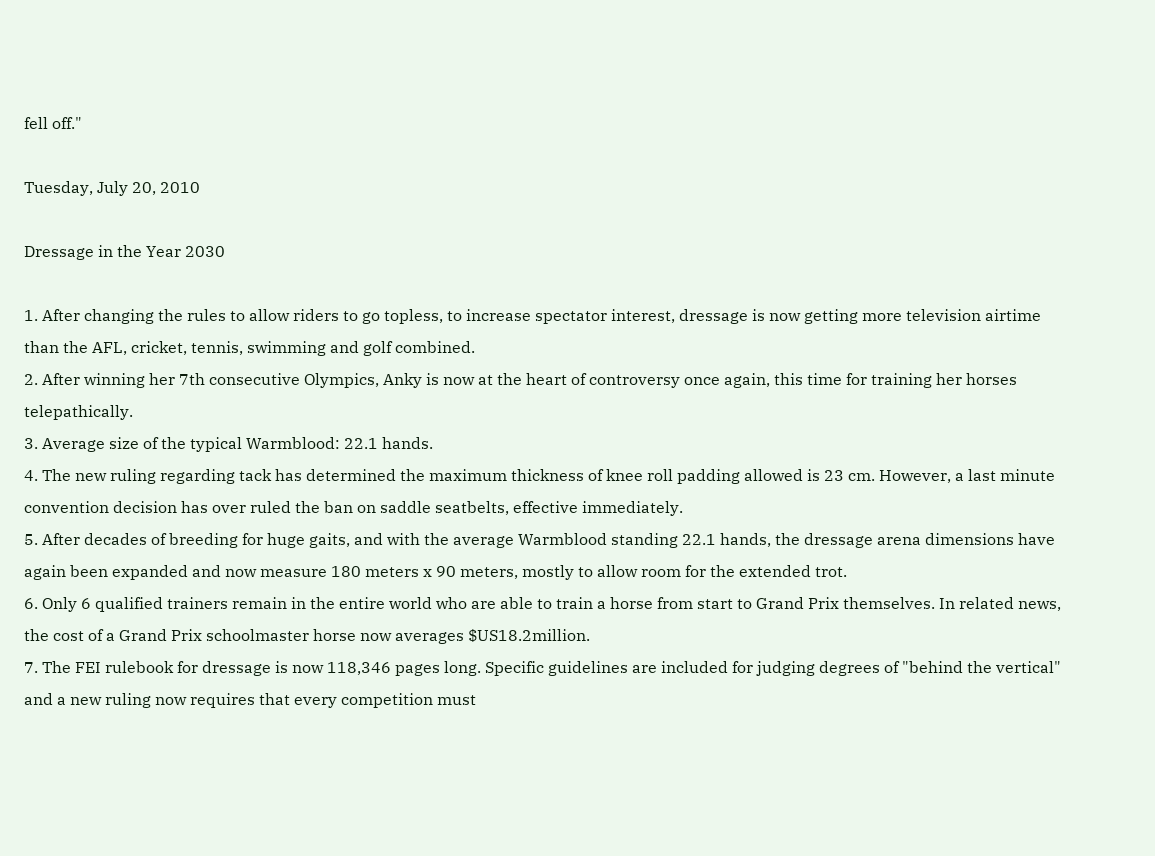fell off."

Tuesday, July 20, 2010

Dressage in the Year 2030

1. After changing the rules to allow riders to go topless, to increase spectator interest, dressage is now getting more television airtime than the AFL, cricket, tennis, swimming and golf combined.
2. After winning her 7th consecutive Olympics, Anky is now at the heart of controversy once again, this time for training her horses telepathically.
3. Average size of the typical Warmblood: 22.1 hands.
4. The new ruling regarding tack has determined the maximum thickness of knee roll padding allowed is 23 cm. However, a last minute convention decision has over ruled the ban on saddle seatbelts, effective immediately.
5. After decades of breeding for huge gaits, and with the average Warmblood standing 22.1 hands, the dressage arena dimensions have again been expanded and now measure 180 meters x 90 meters, mostly to allow room for the extended trot.
6. Only 6 qualified trainers remain in the entire world who are able to train a horse from start to Grand Prix themselves. In related news, the cost of a Grand Prix schoolmaster horse now averages $US18.2million.
7. The FEI rulebook for dressage is now 118,346 pages long. Specific guidelines are included for judging degrees of "behind the vertical" and a new ruling now requires that every competition must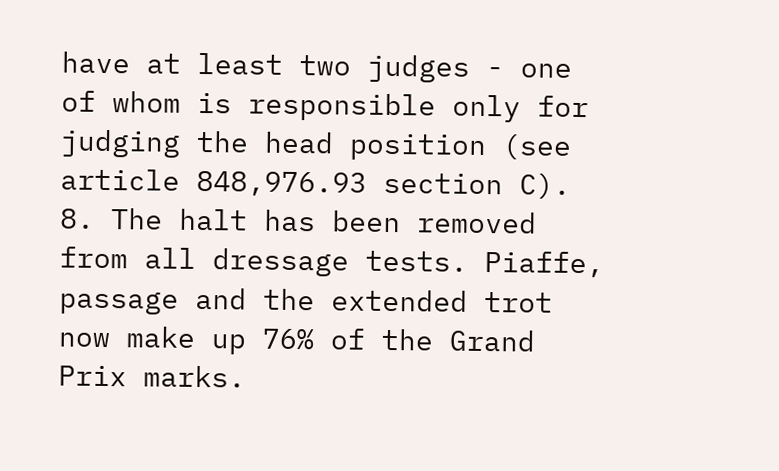have at least two judges - one of whom is responsible only for judging the head position (see article 848,976.93 section C).
8. The halt has been removed from all dressage tests. Piaffe, passage and the extended trot now make up 76% of the Grand Prix marks.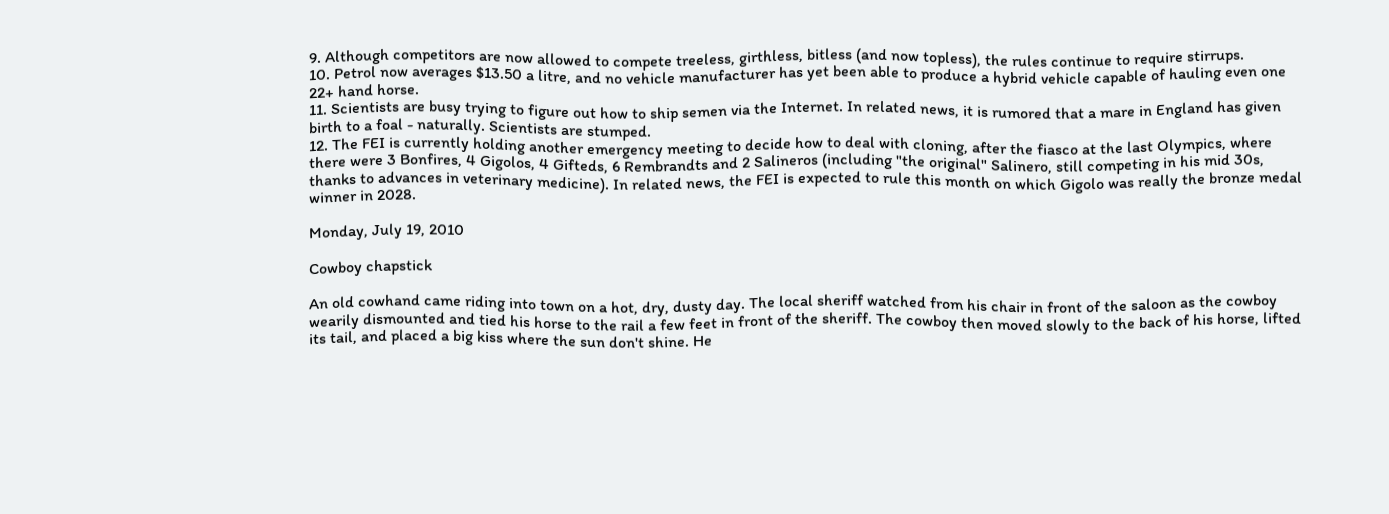9. Although competitors are now allowed to compete treeless, girthless, bitless (and now topless), the rules continue to require stirrups.
10. Petrol now averages $13.50 a litre, and no vehicle manufacturer has yet been able to produce a hybrid vehicle capable of hauling even one 22+ hand horse.
11. Scientists are busy trying to figure out how to ship semen via the Internet. In related news, it is rumored that a mare in England has given birth to a foal - naturally. Scientists are stumped.
12. The FEI is currently holding another emergency meeting to decide how to deal with cloning, after the fiasco at the last Olympics, where there were 3 Bonfires, 4 Gigolos, 4 Gifteds, 6 Rembrandts and 2 Salineros (including "the original" Salinero, still competing in his mid 30s, thanks to advances in veterinary medicine). In related news, the FEI is expected to rule this month on which Gigolo was really the bronze medal winner in 2028.

Monday, July 19, 2010

Cowboy chapstick

An old cowhand came riding into town on a hot, dry, dusty day. The local sheriff watched from his chair in front of the saloon as the cowboy wearily dismounted and tied his horse to the rail a few feet in front of the sheriff. The cowboy then moved slowly to the back of his horse, lifted its tail, and placed a big kiss where the sun don't shine. He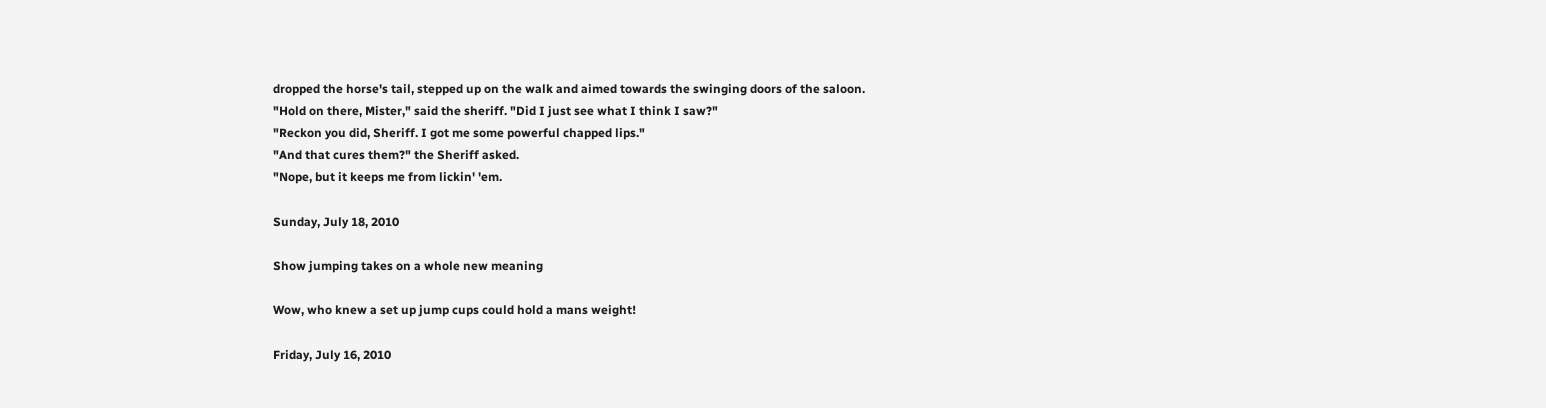dropped the horse's tail, stepped up on the walk and aimed towards the swinging doors of the saloon.
"Hold on there, Mister," said the sheriff. "Did I just see what I think I saw?"
"Reckon you did, Sheriff. I got me some powerful chapped lips."
"And that cures them?" the Sheriff asked.
"Nope, but it keeps me from lickin' 'em.

Sunday, July 18, 2010

Show jumping takes on a whole new meaning

Wow, who knew a set up jump cups could hold a mans weight!

Friday, July 16, 2010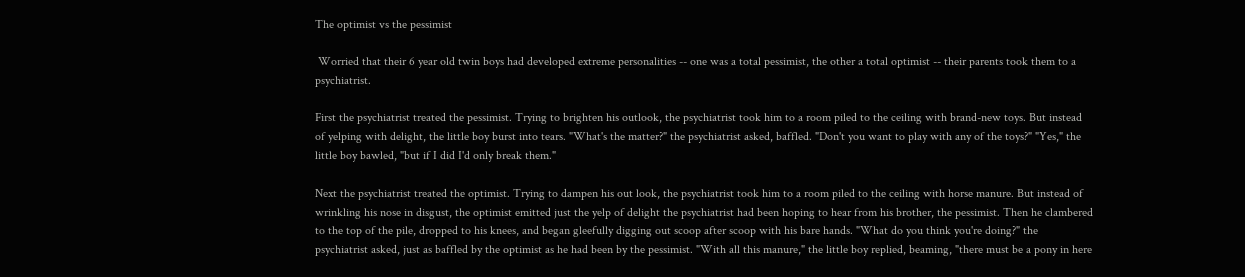The optimist vs the pessimist

 Worried that their 6 year old twin boys had developed extreme personalities -- one was a total pessimist, the other a total optimist -- their parents took them to a psychiatrist.

First the psychiatrist treated the pessimist. Trying to brighten his outlook, the psychiatrist took him to a room piled to the ceiling with brand-new toys. But instead of yelping with delight, the little boy burst into tears. "What's the matter?" the psychiatrist asked, baffled. "Don't you want to play with any of the toys?" "Yes," the little boy bawled, "but if I did I'd only break them."

Next the psychiatrist treated the optimist. Trying to dampen his out look, the psychiatrist took him to a room piled to the ceiling with horse manure. But instead of wrinkling his nose in disgust, the optimist emitted just the yelp of delight the psychiatrist had been hoping to hear from his brother, the pessimist. Then he clambered to the top of the pile, dropped to his knees, and began gleefully digging out scoop after scoop with his bare hands. "What do you think you're doing?" the psychiatrist asked, just as baffled by the optimist as he had been by the pessimist. "With all this manure," the little boy replied, beaming, "there must be a pony in here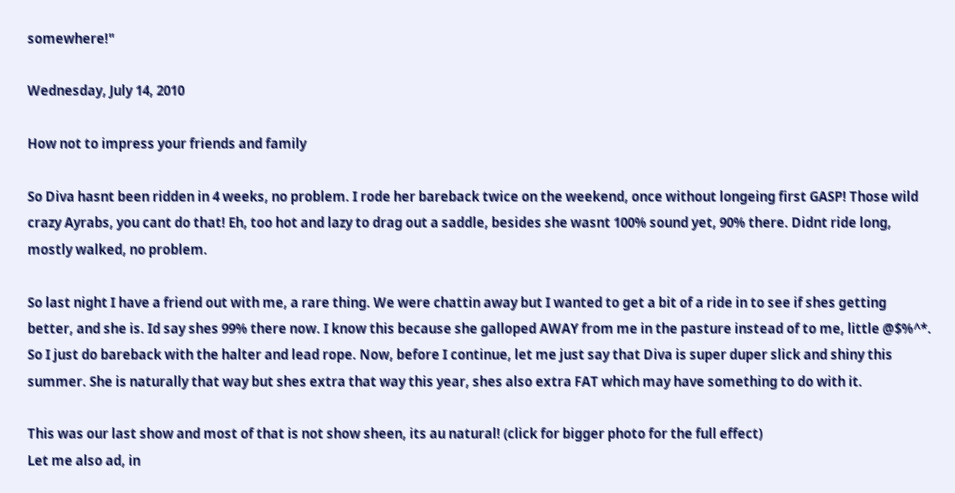somewhere!"

Wednesday, July 14, 2010

How not to impress your friends and family

So Diva hasnt been ridden in 4 weeks, no problem. I rode her bareback twice on the weekend, once without longeing first GASP! Those wild crazy Ayrabs, you cant do that! Eh, too hot and lazy to drag out a saddle, besides she wasnt 100% sound yet, 90% there. Didnt ride long, mostly walked, no problem.

So last night I have a friend out with me, a rare thing. We were chattin away but I wanted to get a bit of a ride in to see if shes getting better, and she is. Id say shes 99% there now. I know this because she galloped AWAY from me in the pasture instead of to me, little @$%^*. So I just do bareback with the halter and lead rope. Now, before I continue, let me just say that Diva is super duper slick and shiny this summer. She is naturally that way but shes extra that way this year, shes also extra FAT which may have something to do with it.

This was our last show and most of that is not show sheen, its au natural! (click for bigger photo for the full effect)
Let me also ad, in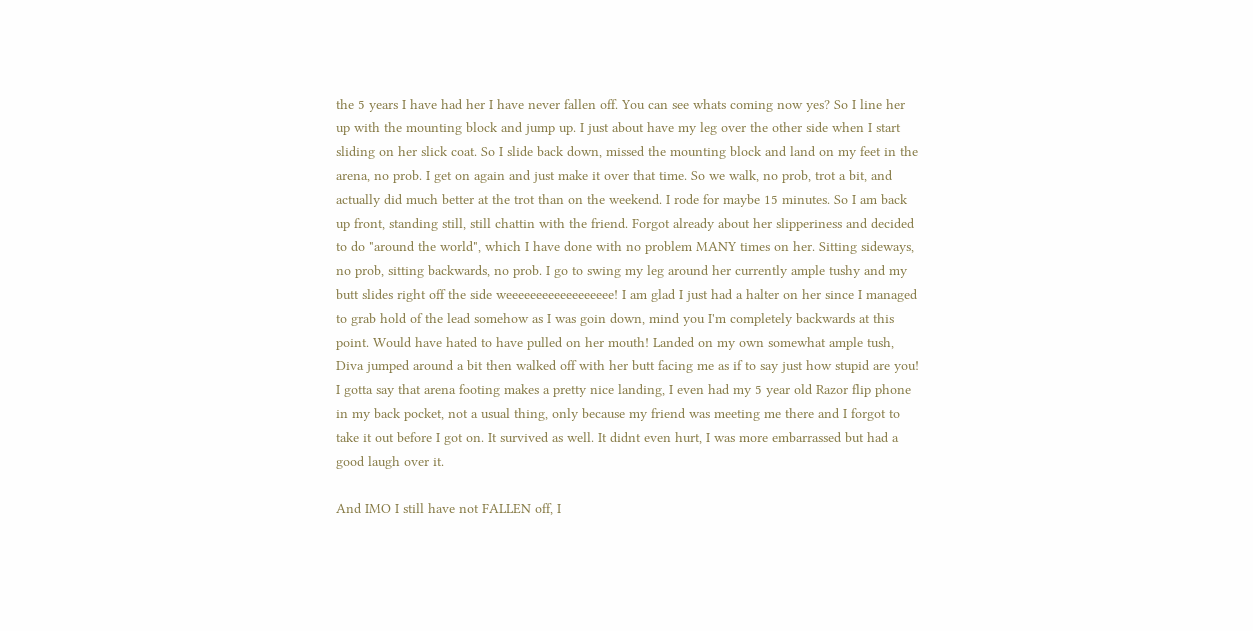the 5 years I have had her I have never fallen off. You can see whats coming now yes? So I line her up with the mounting block and jump up. I just about have my leg over the other side when I start sliding on her slick coat. So I slide back down, missed the mounting block and land on my feet in the arena, no prob. I get on again and just make it over that time. So we walk, no prob, trot a bit, and actually did much better at the trot than on the weekend. I rode for maybe 15 minutes. So I am back up front, standing still, still chattin with the friend. Forgot already about her slipperiness and decided to do "around the world", which I have done with no problem MANY times on her. Sitting sideways, no prob, sitting backwards, no prob. I go to swing my leg around her currently ample tushy and my butt slides right off the side weeeeeeeeeeeeeeeeee! I am glad I just had a halter on her since I managed to grab hold of the lead somehow as I was goin down, mind you I'm completely backwards at this point. Would have hated to have pulled on her mouth! Landed on my own somewhat ample tush, Diva jumped around a bit then walked off with her butt facing me as if to say just how stupid are you! I gotta say that arena footing makes a pretty nice landing, I even had my 5 year old Razor flip phone in my back pocket, not a usual thing, only because my friend was meeting me there and I forgot to take it out before I got on. It survived as well. It didnt even hurt, I was more embarrassed but had a good laugh over it.

And IMO I still have not FALLEN off, I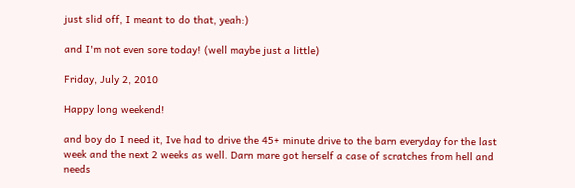just slid off, I meant to do that, yeah:)

and I'm not even sore today! (well maybe just a little)

Friday, July 2, 2010

Happy long weekend!

and boy do I need it, Ive had to drive the 45+ minute drive to the barn everyday for the last week and the next 2 weeks as well. Darn mare got herself a case of scratches from hell and needs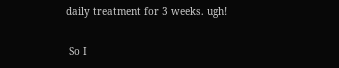daily treatment for 3 weeks. ugh!

 So I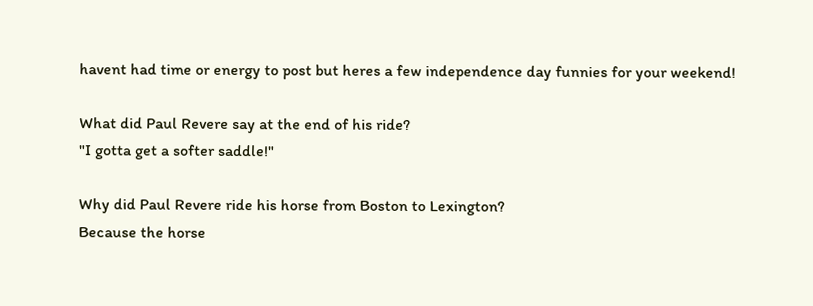havent had time or energy to post but heres a few independence day funnies for your weekend!

What did Paul Revere say at the end of his ride?
"I gotta get a softer saddle!"

Why did Paul Revere ride his horse from Boston to Lexington?
Because the horse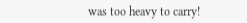was too heavy to carry!